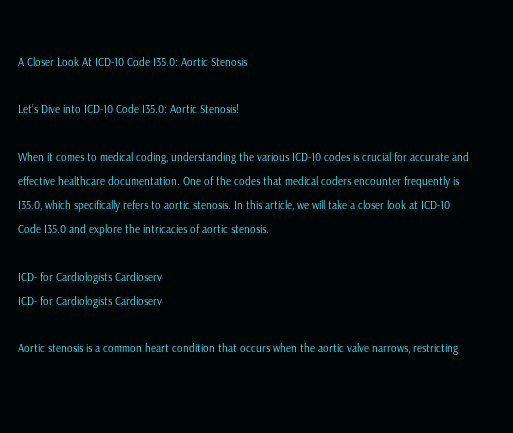A Closer Look At ICD-10 Code I35.0: Aortic Stenosis

Let’s Dive into ICD-10 Code I35.0: Aortic Stenosis!

When it comes to medical coding, understanding the various ICD-10 codes is crucial for accurate and effective healthcare documentation. One of the codes that medical coders encounter frequently is I35.0, which specifically refers to aortic stenosis. In this article, we will take a closer look at ICD-10 Code I35.0 and explore the intricacies of aortic stenosis.

ICD- for Cardiologists Cardioserv
ICD- for Cardiologists Cardioserv

Aortic stenosis is a common heart condition that occurs when the aortic valve narrows, restricting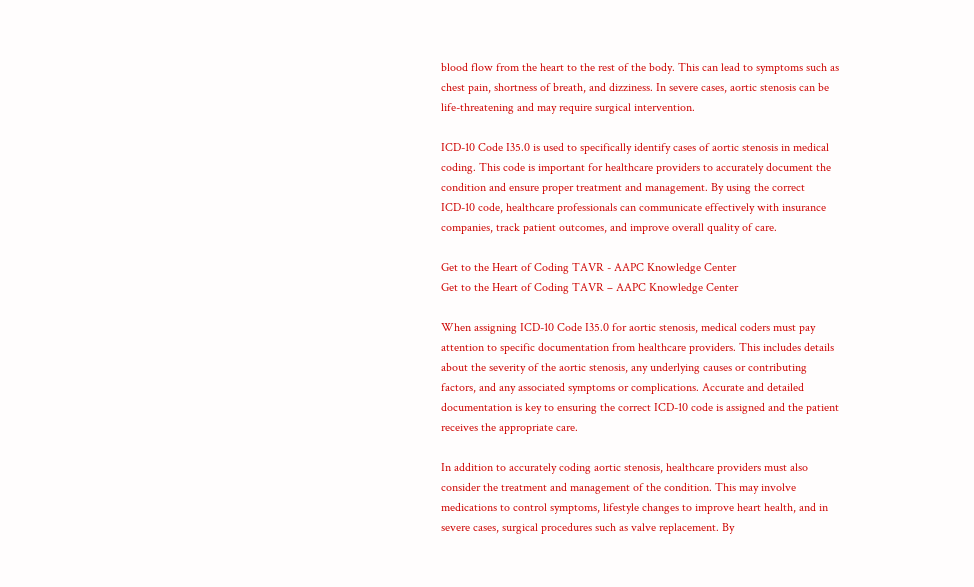blood flow from the heart to the rest of the body. This can lead to symptoms such as chest pain, shortness of breath, and dizziness. In severe cases, aortic stenosis can be life-threatening and may require surgical intervention.

ICD-10 Code I35.0 is used to specifically identify cases of aortic stenosis in medical coding. This code is important for healthcare providers to accurately document the condition and ensure proper treatment and management. By using the correct ICD-10 code, healthcare professionals can communicate effectively with insurance companies, track patient outcomes, and improve overall quality of care.

Get to the Heart of Coding TAVR - AAPC Knowledge Center
Get to the Heart of Coding TAVR – AAPC Knowledge Center

When assigning ICD-10 Code I35.0 for aortic stenosis, medical coders must pay attention to specific documentation from healthcare providers. This includes details about the severity of the aortic stenosis, any underlying causes or contributing factors, and any associated symptoms or complications. Accurate and detailed documentation is key to ensuring the correct ICD-10 code is assigned and the patient receives the appropriate care.

In addition to accurately coding aortic stenosis, healthcare providers must also consider the treatment and management of the condition. This may involve medications to control symptoms, lifestyle changes to improve heart health, and in severe cases, surgical procedures such as valve replacement. By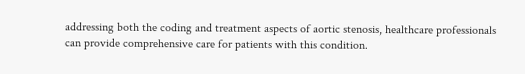addressing both the coding and treatment aspects of aortic stenosis, healthcare professionals can provide comprehensive care for patients with this condition.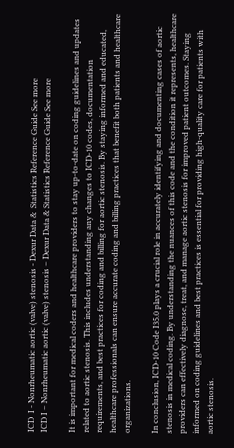ICD  I - Nonrheumatic aortic (valve) stenosis - Dexur Data &  Statistics Reference Guide See more
ICD I – Nonrheumatic aortic (valve) stenosis – Dexur Data & Statistics Reference Guide See more

It is important for medical coders and healthcare providers to stay up-to-date on coding guidelines and updates related to aortic stenosis. This includes understanding any changes to ICD-10 codes, documentation requirements, and best practices for coding and billing for aortic stenosis. By staying informed and educated, healthcare professionals can ensure accurate coding and billing practices that benefit both patients and healthcare organizations.

In conclusion, ICD-10 Code I35.0 plays a crucial role in accurately identifying and documenting cases of aortic stenosis in medical coding. By understanding the nuances of this code and the condition it represents, healthcare providers can effectively diagnose, treat, and manage aortic stenosis for improved patient outcomes. Staying informed on coding guidelines and best practices is essential for providing high-quality care for patients with aortic stenosis.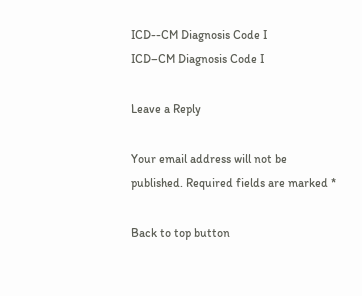ICD--CM Diagnosis Code I
ICD–CM Diagnosis Code I

Leave a Reply

Your email address will not be published. Required fields are marked *

Back to top button